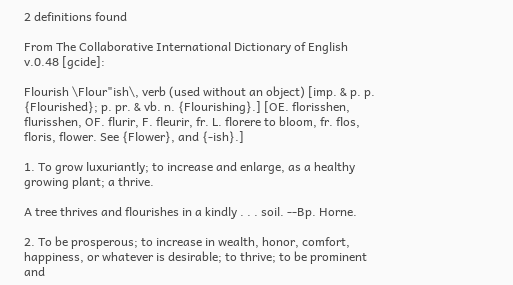2 definitions found

From The Collaborative International Dictionary of English v.0.48 [gcide]:

Flourish \Flour"ish\, verb (used without an object) [imp. & p. p. {Flourished}; p. pr. & vb. n. {Flourishing}.] [OE. florisshen, flurisshen, OF. flurir, F. fleurir, fr. L. florere to bloom, fr. flos, floris, flower. See {Flower}, and {-ish}.]

1. To grow luxuriantly; to increase and enlarge, as a healthy growing plant; a thrive.

A tree thrives and flourishes in a kindly . . . soil. --Bp. Horne.

2. To be prosperous; to increase in wealth, honor, comfort, happiness, or whatever is desirable; to thrive; to be prominent and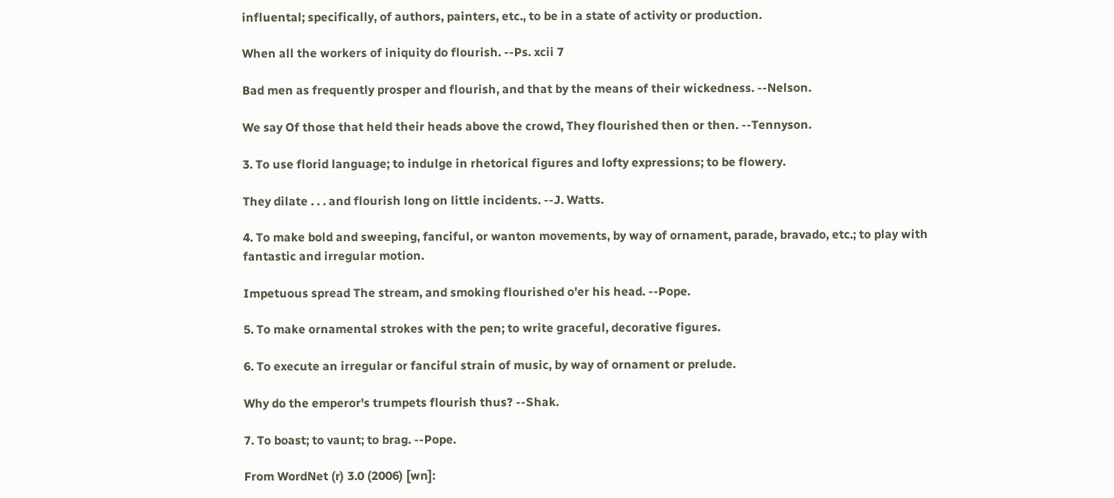influental; specifically, of authors, painters, etc., to be in a state of activity or production.

When all the workers of iniquity do flourish. --Ps. xcii 7

Bad men as frequently prosper and flourish, and that by the means of their wickedness. --Nelson.

We say Of those that held their heads above the crowd, They flourished then or then. --Tennyson.

3. To use florid language; to indulge in rhetorical figures and lofty expressions; to be flowery.

They dilate . . . and flourish long on little incidents. --J. Watts.

4. To make bold and sweeping, fanciful, or wanton movements, by way of ornament, parade, bravado, etc.; to play with fantastic and irregular motion.

Impetuous spread The stream, and smoking flourished o'er his head. --Pope.

5. To make ornamental strokes with the pen; to write graceful, decorative figures.

6. To execute an irregular or fanciful strain of music, by way of ornament or prelude.

Why do the emperor's trumpets flourish thus? --Shak.

7. To boast; to vaunt; to brag. --Pope.

From WordNet (r) 3.0 (2006) [wn]: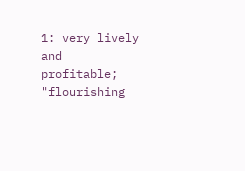1: very lively and profitable; "flourishing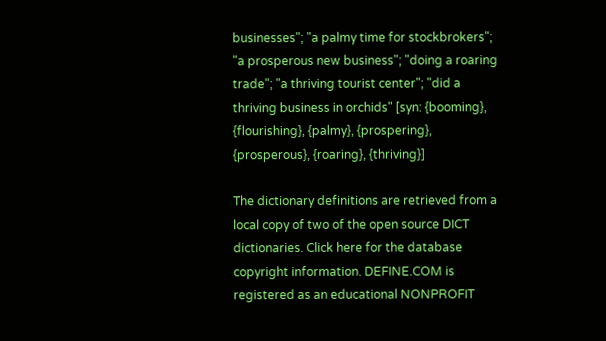businesses"; "a palmy time for stockbrokers"; "a prosperous new business"; "doing a roaring trade"; "a thriving tourist center"; "did a thriving business in orchids" [syn: {booming}, {flourishing}, {palmy}, {prospering}, {prosperous}, {roaring}, {thriving}]

The dictionary definitions are retrieved from a local copy of two of the open source DICT dictionaries. Click here for the database copyright information. DEFINE.COM is registered as an educational NONPROFIT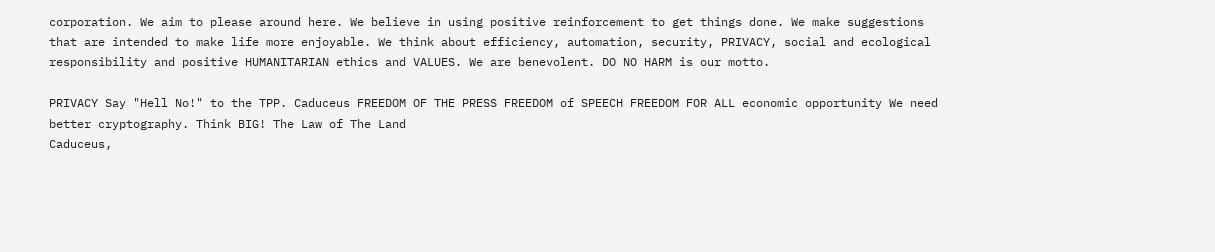corporation. We aim to please around here. We believe in using positive reinforcement to get things done. We make suggestions that are intended to make life more enjoyable. We think about efficiency, automation, security, PRIVACY, social and ecological responsibility and positive HUMANITARIAN ethics and VALUES. We are benevolent. DO NO HARM is our motto.

PRIVACY Say "Hell No!" to the TPP. Caduceus FREEDOM OF THE PRESS FREEDOM of SPEECH FREEDOM FOR ALL economic opportunity We need better cryptography. Think BIG! The Law of The Land
Caduceus,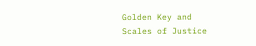Golden Key and Scales of Justice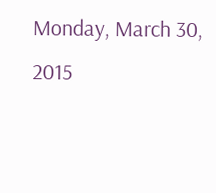Monday, March 30, 2015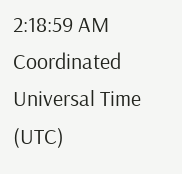2:18:59 AM Coordinated Universal Time (UTC)